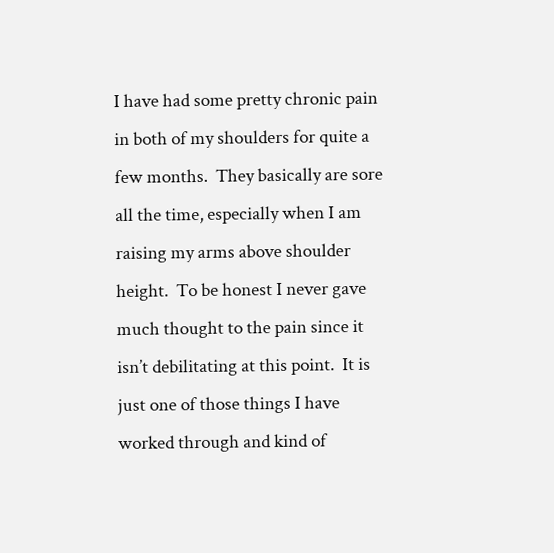I have had some pretty chronic pain in both of my shoulders for quite a few months.  They basically are sore all the time, especially when I am raising my arms above shoulder height.  To be honest I never gave much thought to the pain since it isn’t debilitating at this point.  It is just one of those things I have worked through and kind of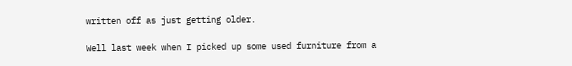written off as just getting older.

Well last week when I picked up some used furniture from a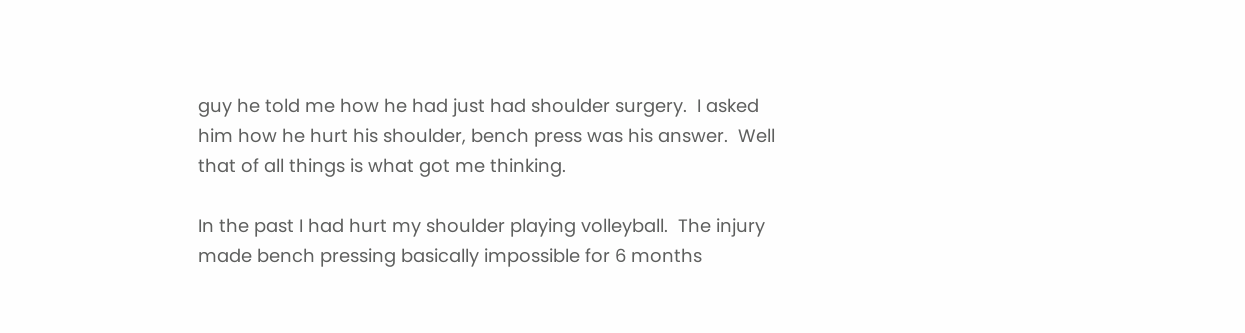guy he told me how he had just had shoulder surgery.  I asked him how he hurt his shoulder, bench press was his answer.  Well that of all things is what got me thinking.

In the past I had hurt my shoulder playing volleyball.  The injury made bench pressing basically impossible for 6 months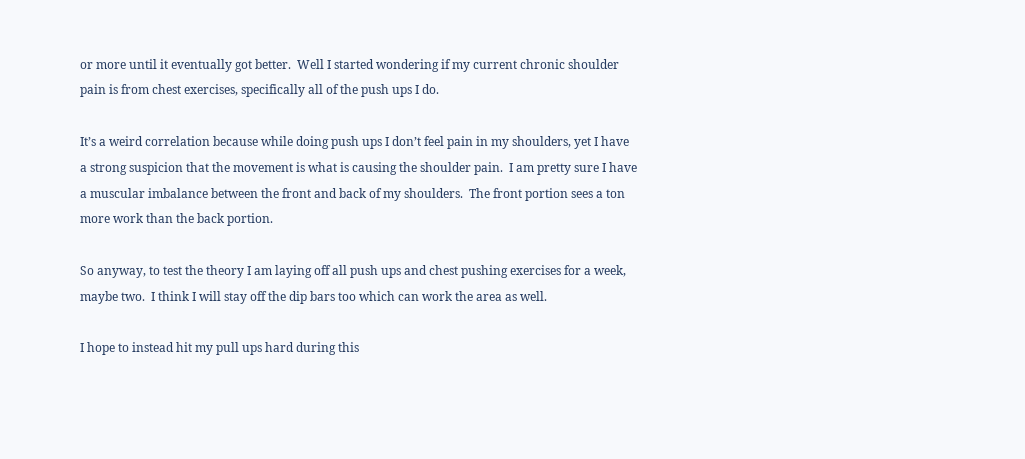or more until it eventually got better.  Well I started wondering if my current chronic shoulder pain is from chest exercises, specifically all of the push ups I do.

It’s a weird correlation because while doing push ups I don’t feel pain in my shoulders, yet I have a strong suspicion that the movement is what is causing the shoulder pain.  I am pretty sure I have a muscular imbalance between the front and back of my shoulders.  The front portion sees a ton more work than the back portion.

So anyway, to test the theory I am laying off all push ups and chest pushing exercises for a week, maybe two.  I think I will stay off the dip bars too which can work the area as well.

I hope to instead hit my pull ups hard during this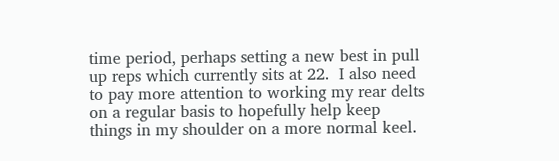time period, perhaps setting a new best in pull up reps which currently sits at 22.  I also need to pay more attention to working my rear delts on a regular basis to hopefully help keep things in my shoulder on a more normal keel.